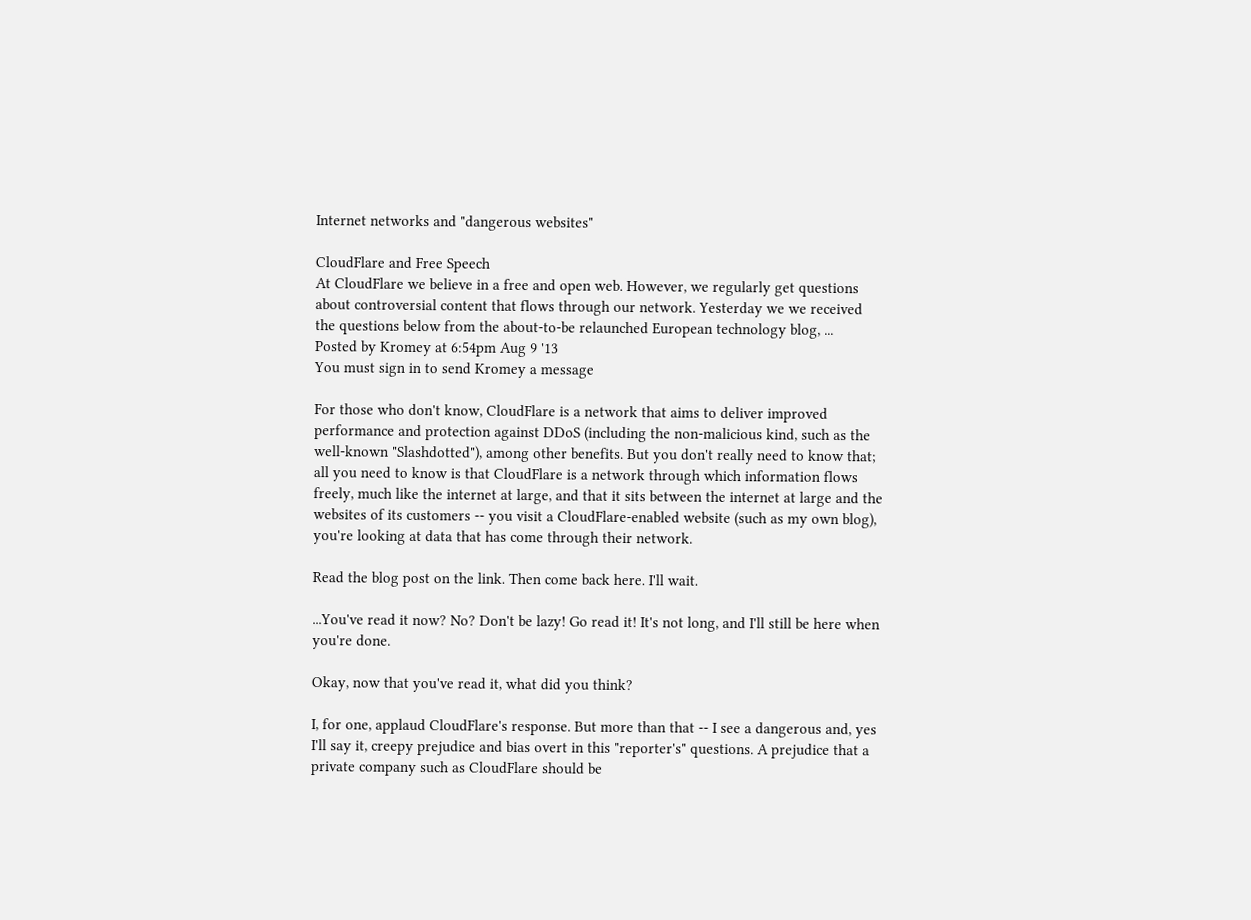Internet networks and "dangerous websites"

CloudFlare and Free Speech
At CloudFlare we believe in a free and open web. However, we regularly get questions about controversial content that flows through our network. Yesterday we we received the questions below from the about-to-be relaunched European technology blog, ...
Posted by Kromey at 6:54pm Aug 9 '13
You must sign in to send Kromey a message

For those who don't know, CloudFlare is a network that aims to deliver improved performance and protection against DDoS (including the non-malicious kind, such as the well-known "Slashdotted"), among other benefits. But you don't really need to know that; all you need to know is that CloudFlare is a network through which information flows freely, much like the internet at large, and that it sits between the internet at large and the websites of its customers -- you visit a CloudFlare-enabled website (such as my own blog), you're looking at data that has come through their network.

Read the blog post on the link. Then come back here. I'll wait.

...You've read it now? No? Don't be lazy! Go read it! It's not long, and I'll still be here when you're done.

Okay, now that you've read it, what did you think?

I, for one, applaud CloudFlare's response. But more than that -- I see a dangerous and, yes I'll say it, creepy prejudice and bias overt in this "reporter's" questions. A prejudice that a private company such as CloudFlare should be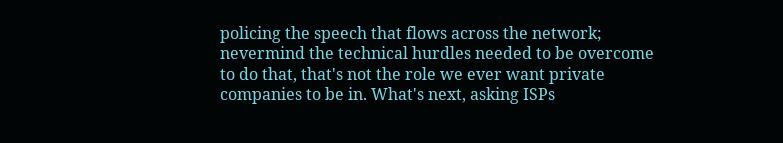policing the speech that flows across the network; nevermind the technical hurdles needed to be overcome to do that, that's not the role we ever want private companies to be in. What's next, asking ISPs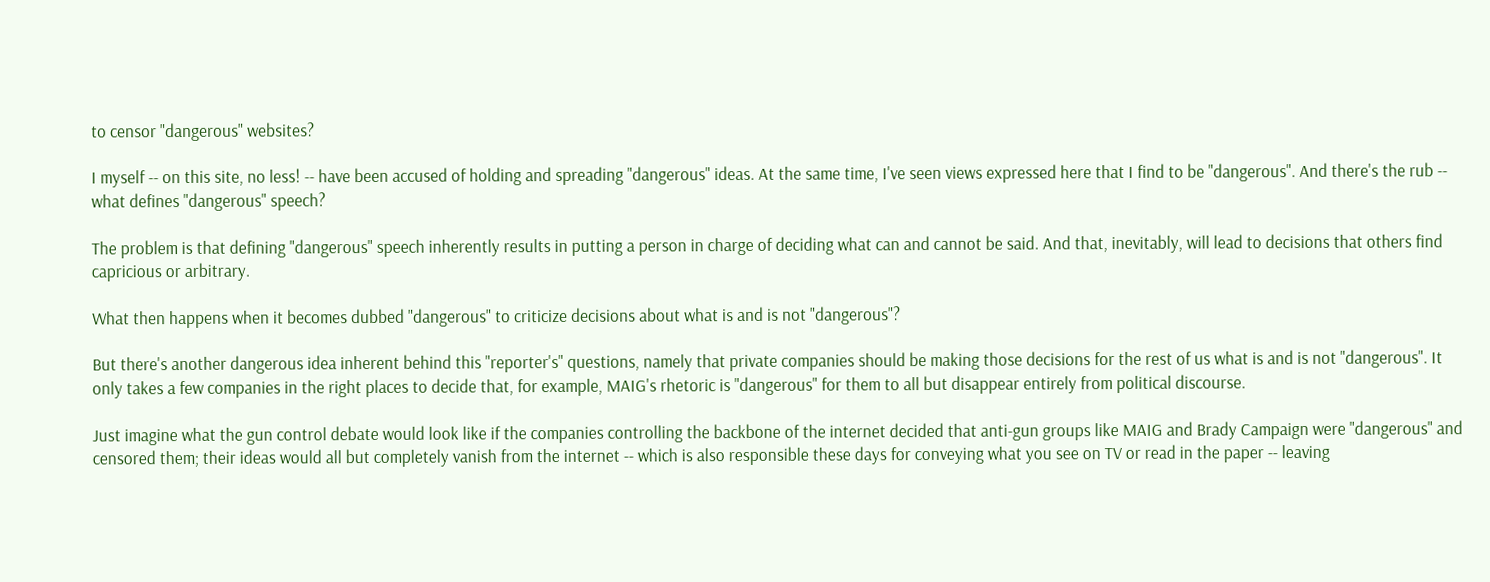to censor "dangerous" websites?

I myself -- on this site, no less! -- have been accused of holding and spreading "dangerous" ideas. At the same time, I've seen views expressed here that I find to be "dangerous". And there's the rub -- what defines "dangerous" speech?

The problem is that defining "dangerous" speech inherently results in putting a person in charge of deciding what can and cannot be said. And that, inevitably, will lead to decisions that others find capricious or arbitrary.

What then happens when it becomes dubbed "dangerous" to criticize decisions about what is and is not "dangerous"?

But there's another dangerous idea inherent behind this "reporter's" questions, namely that private companies should be making those decisions for the rest of us what is and is not "dangerous". It only takes a few companies in the right places to decide that, for example, MAIG's rhetoric is "dangerous" for them to all but disappear entirely from political discourse.

Just imagine what the gun control debate would look like if the companies controlling the backbone of the internet decided that anti-gun groups like MAIG and Brady Campaign were "dangerous" and censored them; their ideas would all but completely vanish from the internet -- which is also responsible these days for conveying what you see on TV or read in the paper -- leaving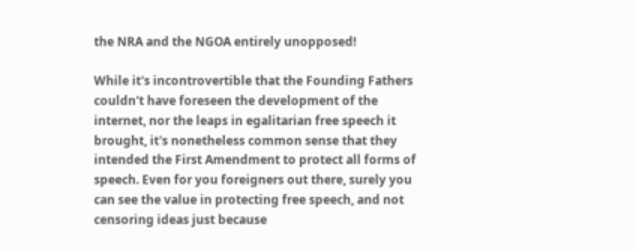the NRA and the NGOA entirely unopposed!

While it's incontrovertible that the Founding Fathers couldn't have foreseen the development of the internet, nor the leaps in egalitarian free speech it brought, it's nonetheless common sense that they intended the First Amendment to protect all forms of speech. Even for you foreigners out there, surely you can see the value in protecting free speech, and not censoring ideas just because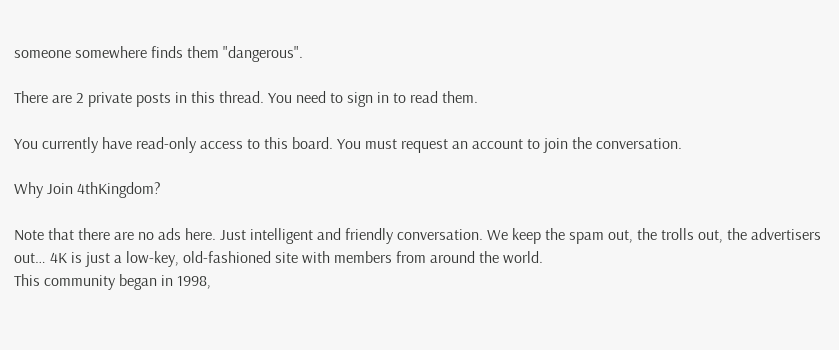someone somewhere finds them "dangerous".

There are 2 private posts in this thread. You need to sign in to read them.

You currently have read-only access to this board. You must request an account to join the conversation.

Why Join 4thKingdom?

Note that there are no ads here. Just intelligent and friendly conversation. We keep the spam out, the trolls out, the advertisers out… 4K is just a low-key, old-fashioned site with members from around the world.
This community began in 1998,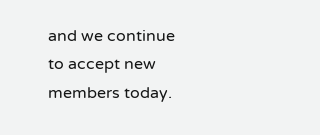and we continue to accept new members today.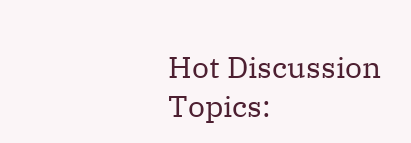Hot Discussion Topics: